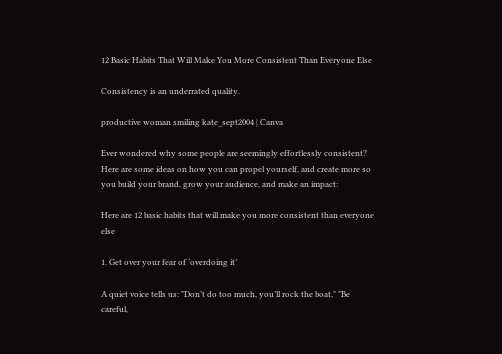12 Basic Habits That Will Make You More Consistent Than Everyone Else

Consistency is an underrated quality.

productive woman smiling kate_sept2004 | Canva

Ever wondered why some people are seemingly effortlessly consistent? Here are some ideas on how you can propel yourself, and create more so you build your brand, grow your audience, and make an impact:

Here are 12 basic habits that will make you more consistent than everyone else

1. Get over your fear of ‘overdoing it’

A quiet voice tells us: "Don’t do too much, you’ll rock the boat," "Be careful,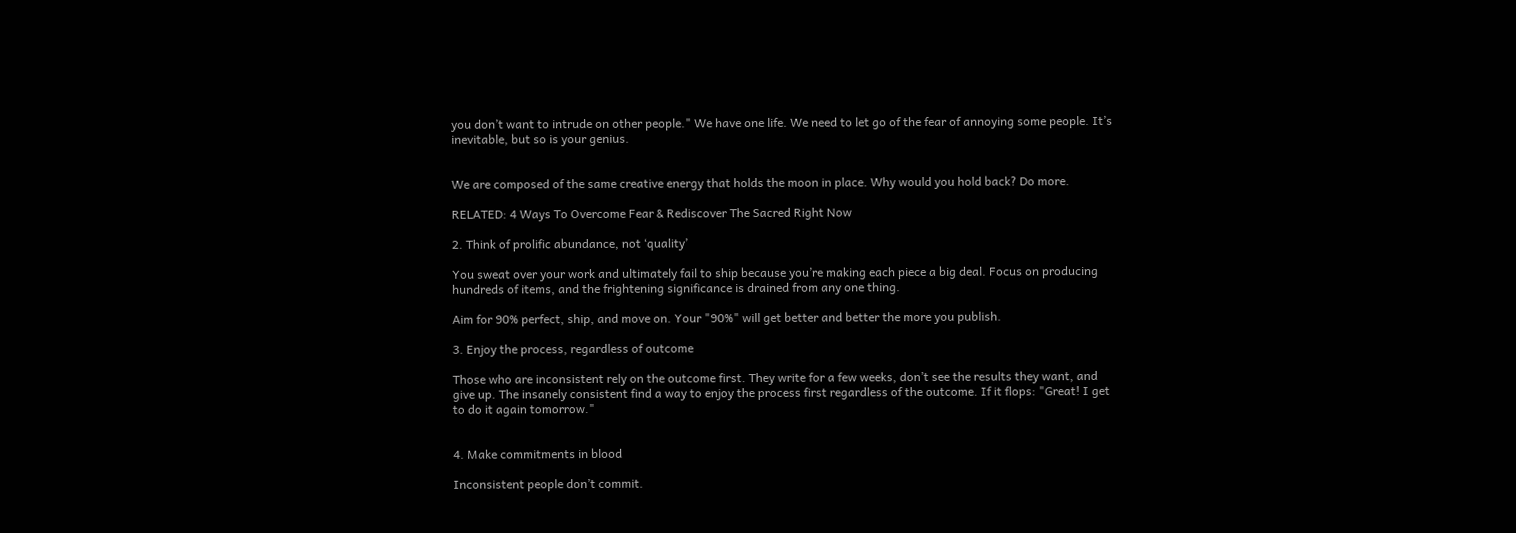you don’t want to intrude on other people." We have one life. We need to let go of the fear of annoying some people. It’s inevitable, but so is your genius.


We are composed of the same creative energy that holds the moon in place. Why would you hold back? Do more.

RELATED: 4 Ways To Overcome Fear & Rediscover The Sacred Right Now

2. Think of prolific abundance, not ‘quality’

You sweat over your work and ultimately fail to ship because you’re making each piece a big deal. Focus on producing hundreds of items, and the frightening significance is drained from any one thing.

Aim for 90% perfect, ship, and move on. Your "90%" will get better and better the more you publish.

3. Enjoy the process, regardless of outcome

Those who are inconsistent rely on the outcome first. They write for a few weeks, don’t see the results they want, and give up. The insanely consistent find a way to enjoy the process first regardless of the outcome. If it flops: "Great! I get to do it again tomorrow."


4. Make commitments in blood

Inconsistent people don’t commit.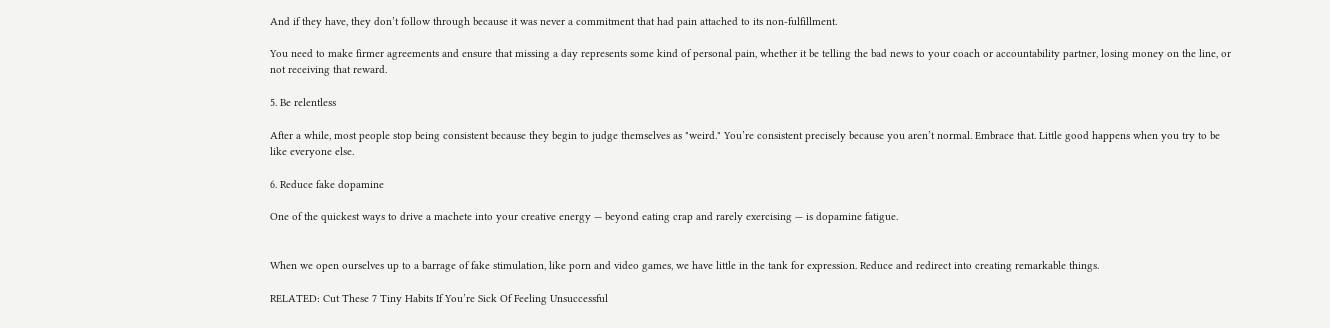And if they have, they don’t follow through because it was never a commitment that had pain attached to its non-fulfillment.

You need to make firmer agreements and ensure that missing a day represents some kind of personal pain, whether it be telling the bad news to your coach or accountability partner, losing money on the line, or not receiving that reward.

5. Be relentless

After a while, most people stop being consistent because they begin to judge themselves as "weird." You’re consistent precisely because you aren’t normal. Embrace that. Little good happens when you try to be like everyone else.

6. Reduce fake dopamine

One of the quickest ways to drive a machete into your creative energy — beyond eating crap and rarely exercising — is dopamine fatigue.


When we open ourselves up to a barrage of fake stimulation, like porn and video games, we have little in the tank for expression. Reduce and redirect into creating remarkable things.

RELATED: Cut These 7 Tiny Habits If You’re Sick Of Feeling Unsuccessful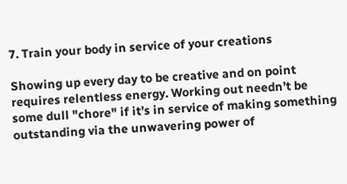7. Train your body in service of your creations

Showing up every day to be creative and on point requires relentless energy. Working out needn’t be some dull "chore" if it’s in service of making something outstanding via the unwavering power of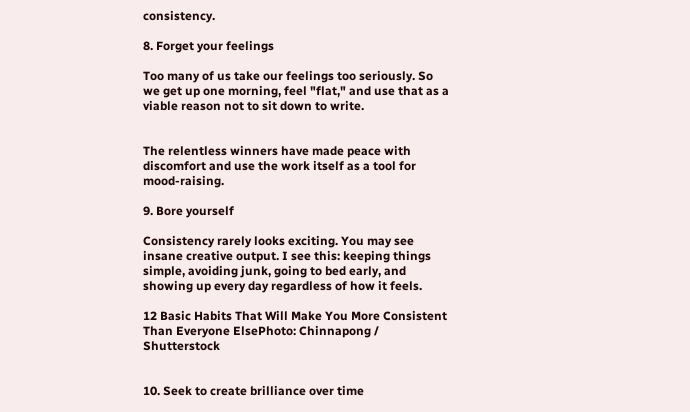consistency.

8. Forget your feelings

Too many of us take our feelings too seriously. So we get up one morning, feel "flat," and use that as a viable reason not to sit down to write.


The relentless winners have made peace with discomfort and use the work itself as a tool for mood-raising.

9. Bore yourself

Consistency rarely looks exciting. You may see insane creative output. I see this: keeping things simple, avoiding junk, going to bed early, and showing up every day regardless of how it feels.

12 Basic Habits That Will Make You More Consistent Than Everyone ElsePhoto: Chinnapong / Shutterstock


10. Seek to create brilliance over time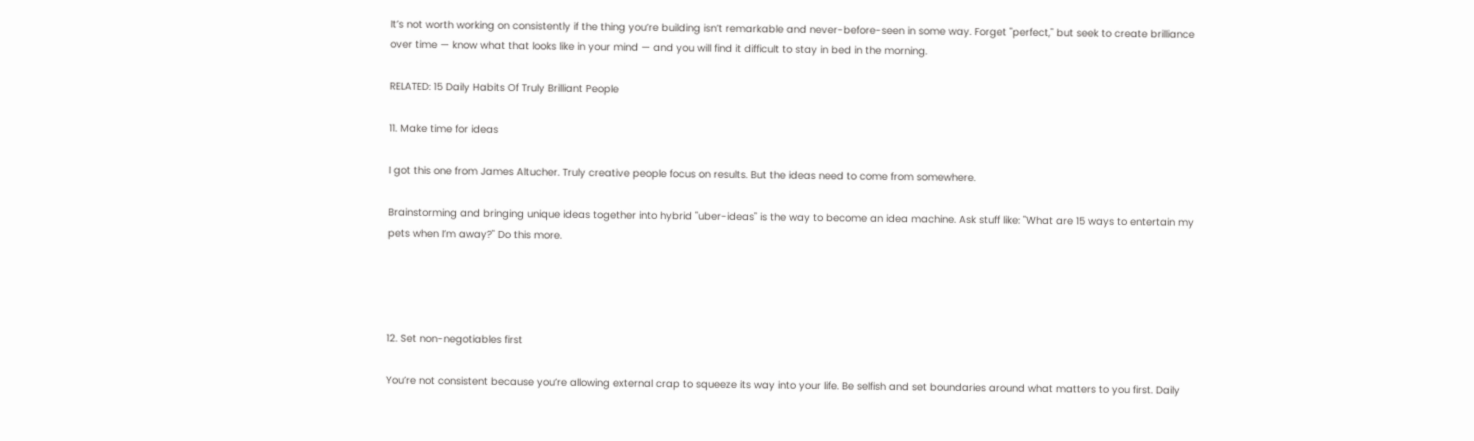It’s not worth working on consistently if the thing you’re building isn’t remarkable and never-before-seen in some way. Forget "perfect," but seek to create brilliance over time — know what that looks like in your mind — and you will find it difficult to stay in bed in the morning.

RELATED: 15 Daily Habits Of Truly Brilliant People

11. Make time for ideas

I got this one from James Altucher. Truly creative people focus on results. But the ideas need to come from somewhere.

Brainstorming and bringing unique ideas together into hybrid "uber-ideas" is the way to become an idea machine. Ask stuff like: "What are 15 ways to entertain my pets when I’m away?" Do this more.




12. Set non-negotiables first

You’re not consistent because you’re allowing external crap to squeeze its way into your life. Be selfish and set boundaries around what matters to you first. Daily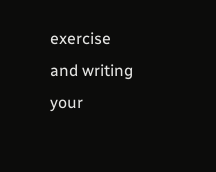exercise and writing your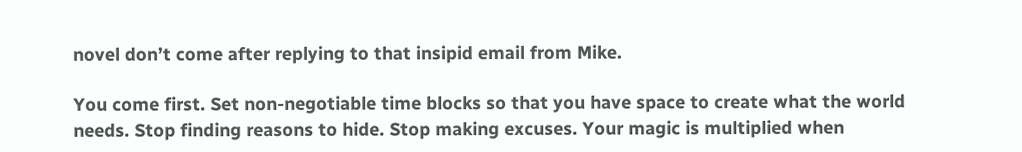novel don’t come after replying to that insipid email from Mike.

You come first. Set non-negotiable time blocks so that you have space to create what the world needs. Stop finding reasons to hide. Stop making excuses. Your magic is multiplied when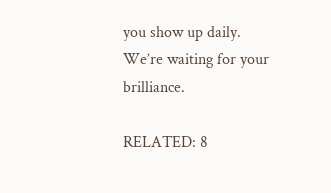you show up daily. We’re waiting for your brilliance.

RELATED: 8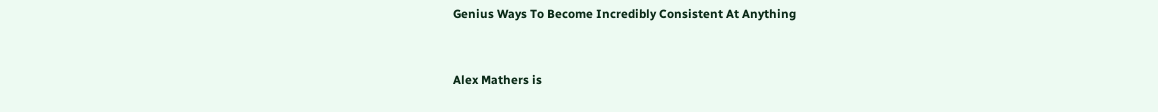Genius Ways To Become Incredibly Consistent At Anything


Alex Mathers is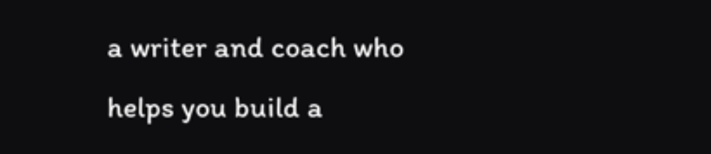a writer and coach who helps you build a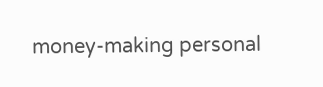money-making personal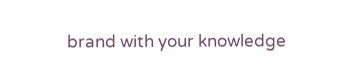brand with your knowledge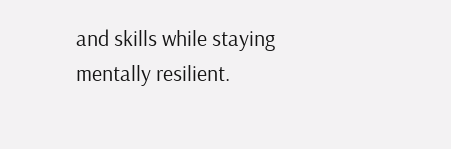and skills while staying mentally resilient.